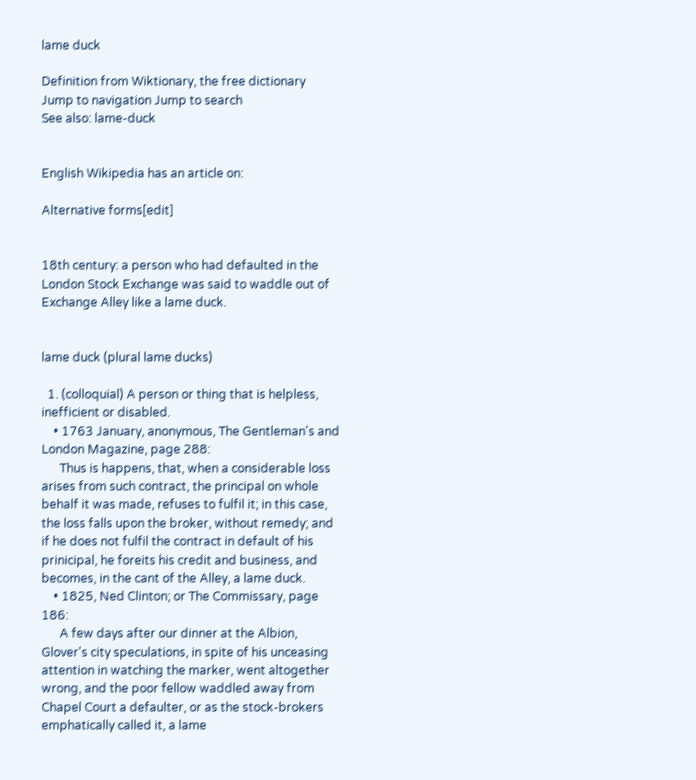lame duck

Definition from Wiktionary, the free dictionary
Jump to navigation Jump to search
See also: lame-duck


English Wikipedia has an article on:

Alternative forms[edit]


18th century: a person who had defaulted in the London Stock Exchange was said to waddle out of Exchange Alley like a lame duck.


lame duck (plural lame ducks)

  1. (colloquial) A person or thing that is helpless, inefficient or disabled.
    • 1763 January, anonymous, The Gentleman's and London Magazine, page 288:
      Thus is happens, that, when a considerable loss arises from such contract, the principal on whole behalf it was made, refuses to fulfil it; in this case, the loss falls upon the broker, without remedy; and if he does not fulfil the contract in default of his prinicipal, he foreits his credit and business, and becomes, in the cant of the Alley, a lame duck.
    • 1825, Ned Clinton; or The Commissary, page 186:
      A few days after our dinner at the Albion, Glover's city speculations, in spite of his unceasing attention in watching the marker, went altogether wrong, and the poor fellow waddled away from Chapel Court a defaulter, or as the stock-brokers emphatically called it, a lame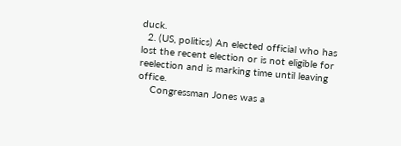duck.
  2. (US, politics) An elected official who has lost the recent election or is not eligible for reelection and is marking time until leaving office.
    Congressman Jones was a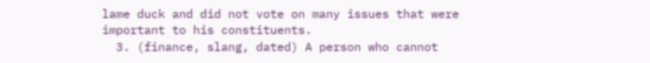lame duck and did not vote on many issues that were important to his constituents.
  3. (finance, slang, dated) A person who cannot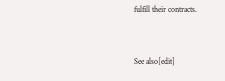fulfill their contracts.


See also[edit]